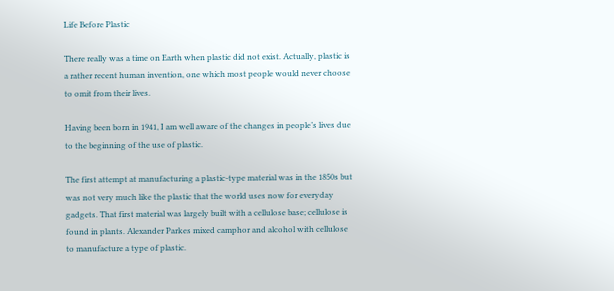Life Before Plastic

There really was a time on Earth when plastic did not exist. Actually, plastic is a rather recent human invention, one which most people would never choose to omit from their lives.

Having been born in 1941, I am well aware of the changes in people’s lives due to the beginning of the use of plastic.

The first attempt at manufacturing a plastic-type material was in the 1850s but was not very much like the plastic that the world uses now for everyday gadgets. That first material was largely built with a cellulose base; cellulose is found in plants. Alexander Parkes mixed camphor and alcohol with cellulose to manufacture a type of plastic.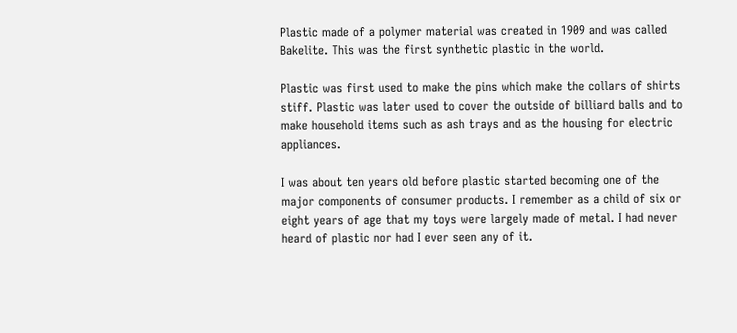Plastic made of a polymer material was created in 1909 and was called Bakelite. This was the first synthetic plastic in the world.

Plastic was first used to make the pins which make the collars of shirts stiff. Plastic was later used to cover the outside of billiard balls and to make household items such as ash trays and as the housing for electric appliances.

I was about ten years old before plastic started becoming one of the major components of consumer products. I remember as a child of six or eight years of age that my toys were largely made of metal. I had never heard of plastic nor had I ever seen any of it.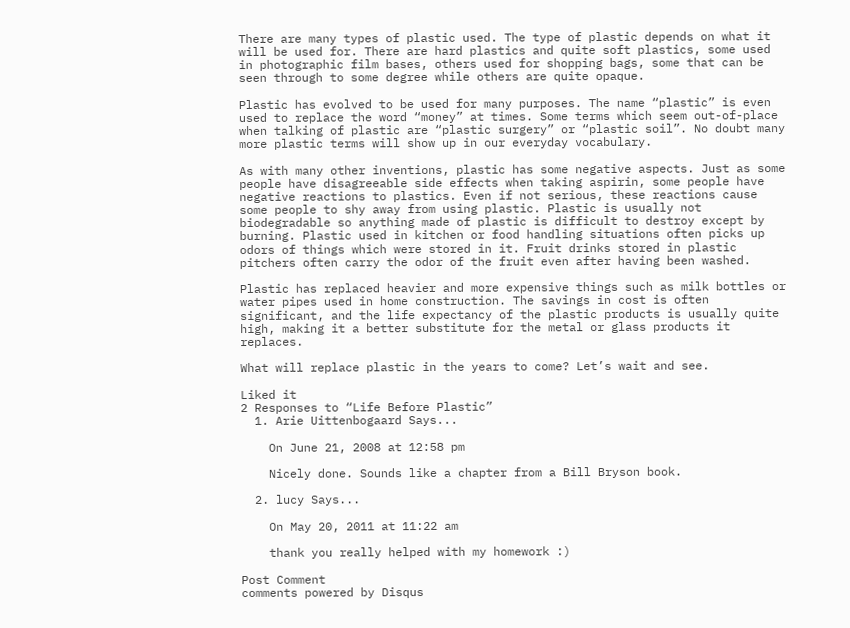There are many types of plastic used. The type of plastic depends on what it will be used for. There are hard plastics and quite soft plastics, some used in photographic film bases, others used for shopping bags, some that can be seen through to some degree while others are quite opaque.

Plastic has evolved to be used for many purposes. The name “plastic” is even used to replace the word “money” at times. Some terms which seem out-of-place when talking of plastic are “plastic surgery” or “plastic soil”. No doubt many more plastic terms will show up in our everyday vocabulary.

As with many other inventions, plastic has some negative aspects. Just as some people have disagreeable side effects when taking aspirin, some people have negative reactions to plastics. Even if not serious, these reactions cause some people to shy away from using plastic. Plastic is usually not biodegradable so anything made of plastic is difficult to destroy except by burning. Plastic used in kitchen or food handling situations often picks up odors of things which were stored in it. Fruit drinks stored in plastic pitchers often carry the odor of the fruit even after having been washed.

Plastic has replaced heavier and more expensive things such as milk bottles or water pipes used in home construction. The savings in cost is often significant, and the life expectancy of the plastic products is usually quite high, making it a better substitute for the metal or glass products it replaces.

What will replace plastic in the years to come? Let’s wait and see.

Liked it
2 Responses to “Life Before Plastic”
  1. Arie Uittenbogaard Says...

    On June 21, 2008 at 12:58 pm

    Nicely done. Sounds like a chapter from a Bill Bryson book.

  2. lucy Says...

    On May 20, 2011 at 11:22 am

    thank you really helped with my homework :)

Post Comment
comments powered by Disqus